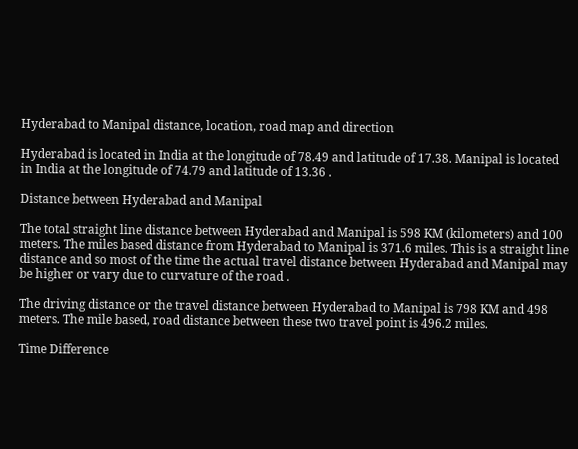Hyderabad to Manipal distance, location, road map and direction

Hyderabad is located in India at the longitude of 78.49 and latitude of 17.38. Manipal is located in India at the longitude of 74.79 and latitude of 13.36 .

Distance between Hyderabad and Manipal

The total straight line distance between Hyderabad and Manipal is 598 KM (kilometers) and 100 meters. The miles based distance from Hyderabad to Manipal is 371.6 miles. This is a straight line distance and so most of the time the actual travel distance between Hyderabad and Manipal may be higher or vary due to curvature of the road .

The driving distance or the travel distance between Hyderabad to Manipal is 798 KM and 498 meters. The mile based, road distance between these two travel point is 496.2 miles.

Time Difference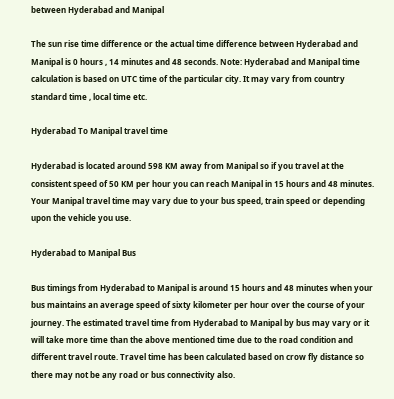between Hyderabad and Manipal

The sun rise time difference or the actual time difference between Hyderabad and Manipal is 0 hours , 14 minutes and 48 seconds. Note: Hyderabad and Manipal time calculation is based on UTC time of the particular city. It may vary from country standard time , local time etc.

Hyderabad To Manipal travel time

Hyderabad is located around 598 KM away from Manipal so if you travel at the consistent speed of 50 KM per hour you can reach Manipal in 15 hours and 48 minutes. Your Manipal travel time may vary due to your bus speed, train speed or depending upon the vehicle you use.

Hyderabad to Manipal Bus

Bus timings from Hyderabad to Manipal is around 15 hours and 48 minutes when your bus maintains an average speed of sixty kilometer per hour over the course of your journey. The estimated travel time from Hyderabad to Manipal by bus may vary or it will take more time than the above mentioned time due to the road condition and different travel route. Travel time has been calculated based on crow fly distance so there may not be any road or bus connectivity also.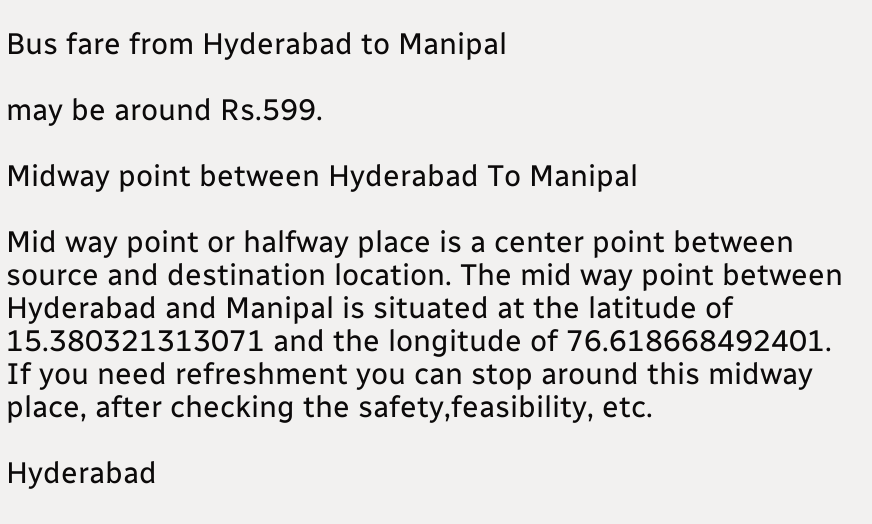Bus fare from Hyderabad to Manipal

may be around Rs.599.

Midway point between Hyderabad To Manipal

Mid way point or halfway place is a center point between source and destination location. The mid way point between Hyderabad and Manipal is situated at the latitude of 15.380321313071 and the longitude of 76.618668492401. If you need refreshment you can stop around this midway place, after checking the safety,feasibility, etc.

Hyderabad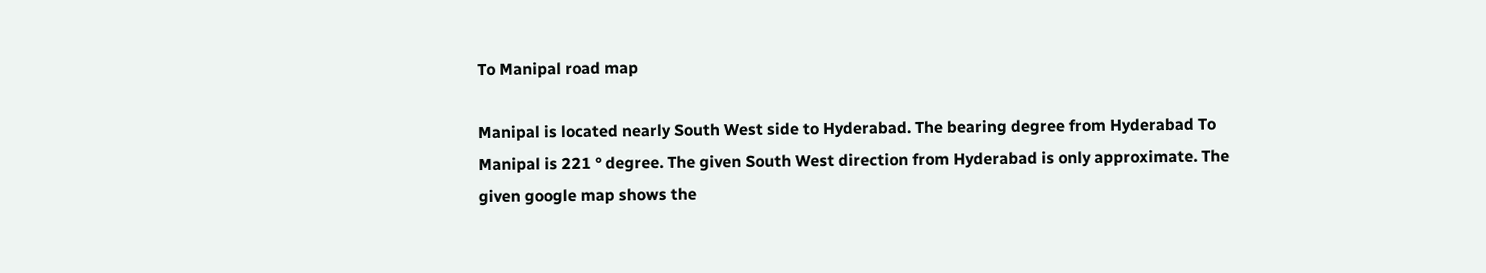To Manipal road map

Manipal is located nearly South West side to Hyderabad. The bearing degree from Hyderabad To Manipal is 221 ° degree. The given South West direction from Hyderabad is only approximate. The given google map shows the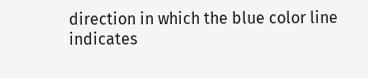direction in which the blue color line indicates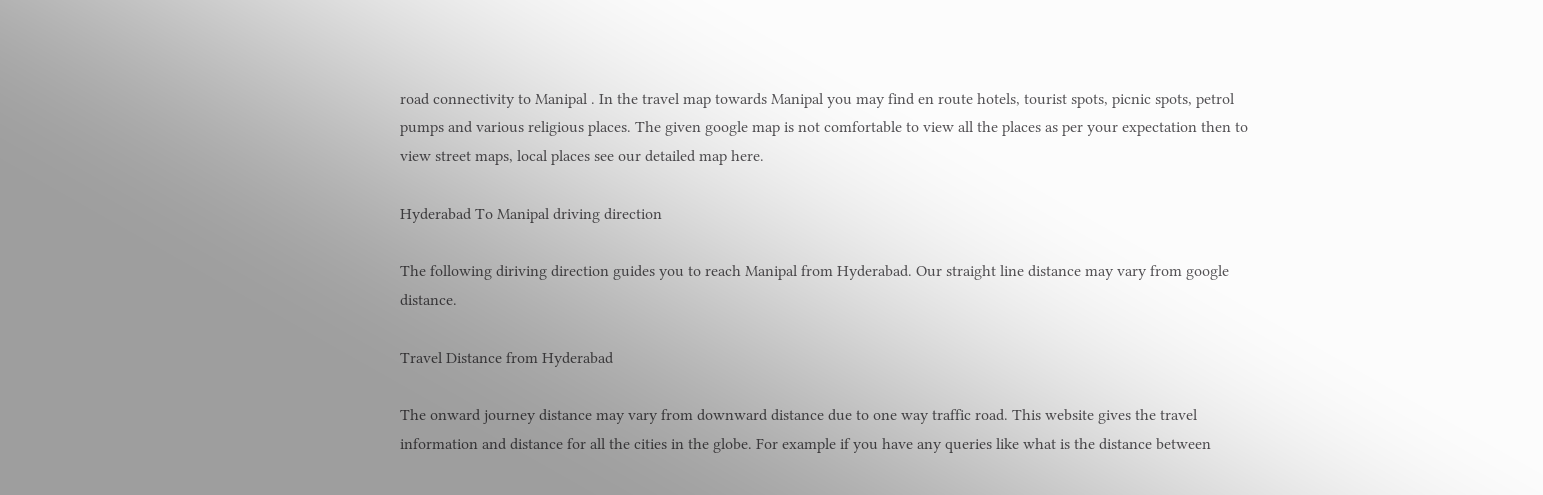road connectivity to Manipal . In the travel map towards Manipal you may find en route hotels, tourist spots, picnic spots, petrol pumps and various religious places. The given google map is not comfortable to view all the places as per your expectation then to view street maps, local places see our detailed map here.

Hyderabad To Manipal driving direction

The following diriving direction guides you to reach Manipal from Hyderabad. Our straight line distance may vary from google distance.

Travel Distance from Hyderabad

The onward journey distance may vary from downward distance due to one way traffic road. This website gives the travel information and distance for all the cities in the globe. For example if you have any queries like what is the distance between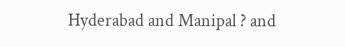Hyderabad and Manipal ? and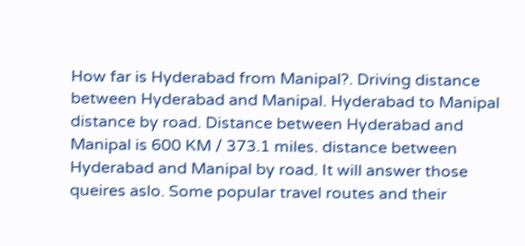How far is Hyderabad from Manipal?. Driving distance between Hyderabad and Manipal. Hyderabad to Manipal distance by road. Distance between Hyderabad and Manipal is 600 KM / 373.1 miles. distance between Hyderabad and Manipal by road. It will answer those queires aslo. Some popular travel routes and their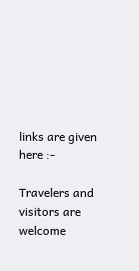links are given here :-

Travelers and visitors are welcome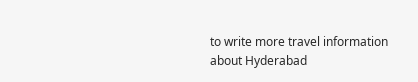to write more travel information about Hyderabad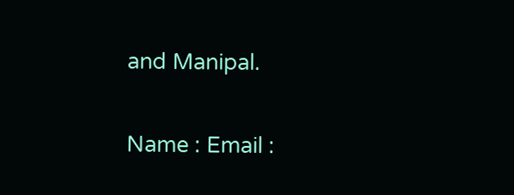and Manipal.

Name : Email :